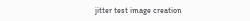jitter test image creation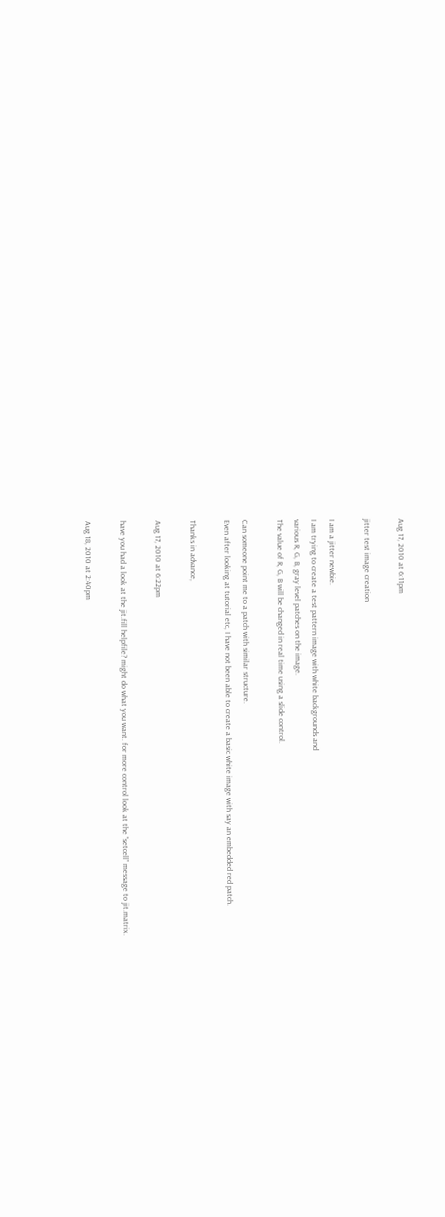Aug 17, 2010 at 6:11pm

jitter test image creation

I am a jitter newbie.
I am trying to create a test pattern image with white backgrounds and
various R, G, B, gray level patches on the image.
The value of R, G, B will be changed in real time using a slide control.

Can someone point me to a patch with similar structure.
Even after looking at tutorial etc, I have not been able to create a basic white image with say an embedded red patch.

Thanks in advance,

Aug 17, 2010 at 6:22pm

have you had a look at the jit.fill helpfile? might do what you want. for more control look at the “setcell” message to jit.matrix.

Aug 18, 2010 at 2:40pm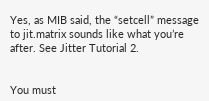Yes, as MIB said, the “setcell” message to jit.matrix sounds like what you’re after. See Jitter Tutorial 2.


You must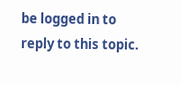be logged in to reply to this topic.